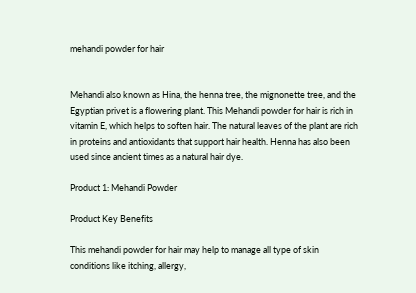mehandi powder for hair


Mehandi also known as Hina, the henna tree, the mignonette tree, and the Egyptian privet is a flowering plant. This Mehandi powder for hair is rich in vitamin E, which helps to soften hair. The natural leaves of the plant are rich in proteins and antioxidants that support hair health. Henna has also been used since ancient times as a natural hair dye.

Product 1: Mehandi Powder

Product Key Benefits

This mehandi powder for hair may help to manage all type of skin conditions like itching, allergy,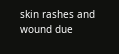skin rashes and wound due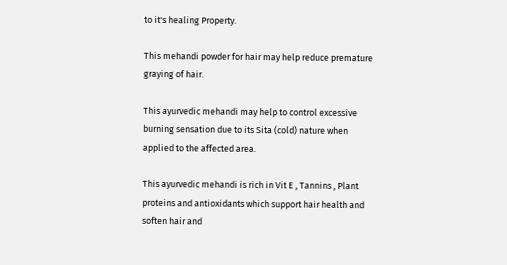to it's healing Property.

This mehandi powder for hair may help reduce premature graying of hair.

This ayurvedic mehandi may help to control excessive burning sensation due to its Sita (cold) nature when applied to the affected area.

This ayurvedic mehandi is rich in Vit E , Tannins , Plant proteins and antioxidants which support hair health and soften hair and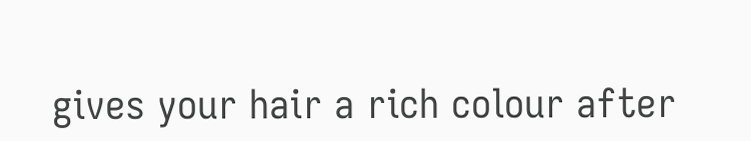gives your hair a rich colour after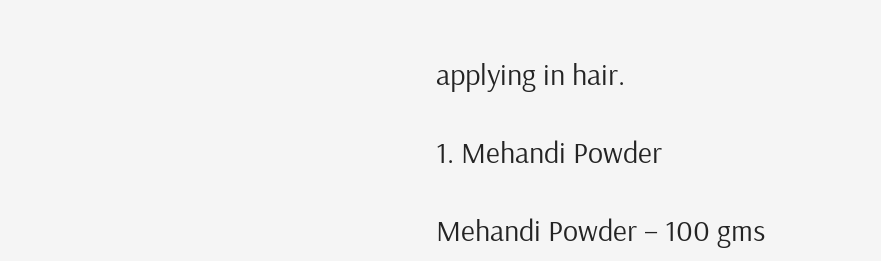applying in hair.

1. Mehandi Powder

Mehandi Powder – 100 gms